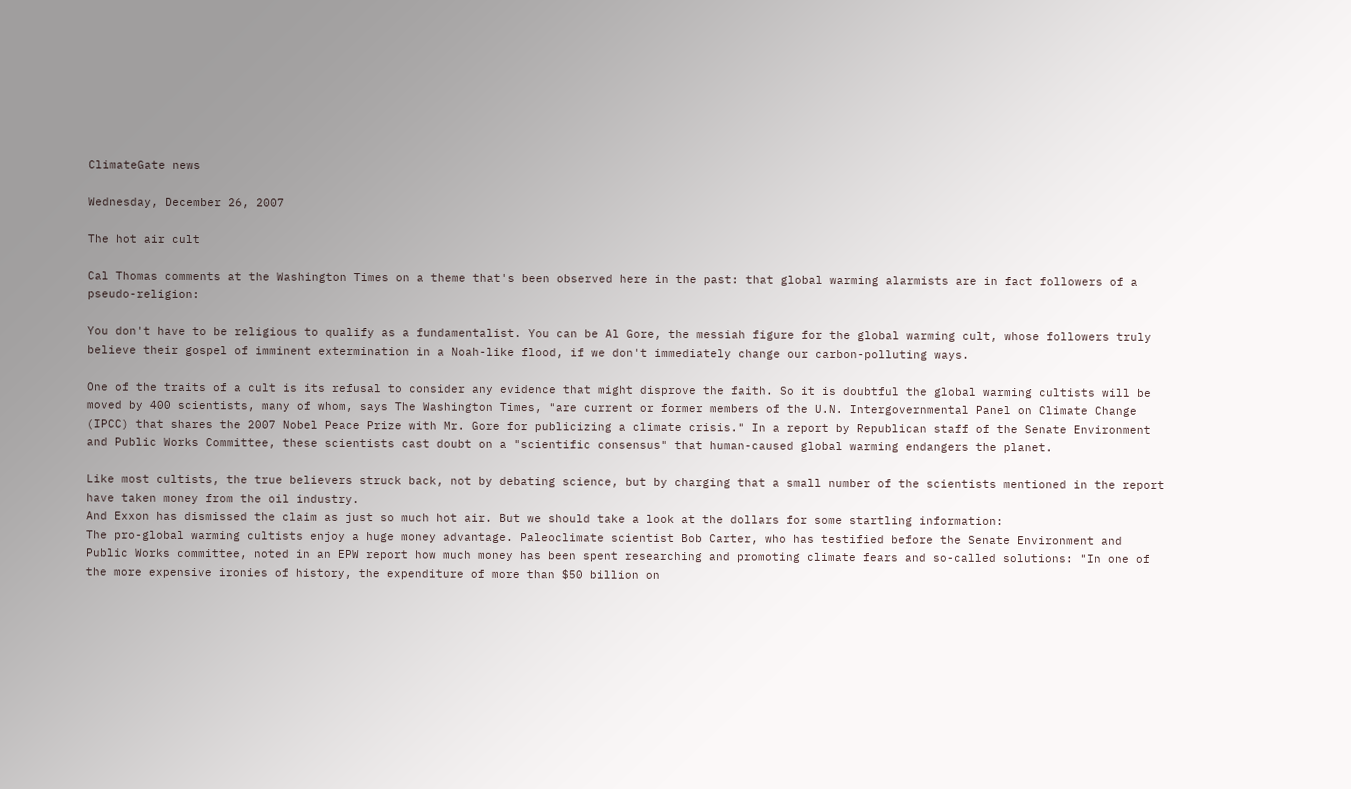ClimateGate news

Wednesday, December 26, 2007

The hot air cult

Cal Thomas comments at the Washington Times on a theme that's been observed here in the past: that global warming alarmists are in fact followers of a pseudo-religion:

You don't have to be religious to qualify as a fundamentalist. You can be Al Gore, the messiah figure for the global warming cult, whose followers truly believe their gospel of imminent extermination in a Noah-like flood, if we don't immediately change our carbon-polluting ways.

One of the traits of a cult is its refusal to consider any evidence that might disprove the faith. So it is doubtful the global warming cultists will be moved by 400 scientists, many of whom, says The Washington Times, "are current or former members of the U.N. Intergovernmental Panel on Climate Change (IPCC) that shares the 2007 Nobel Peace Prize with Mr. Gore for publicizing a climate crisis." In a report by Republican staff of the Senate Environment and Public Works Committee, these scientists cast doubt on a "scientific consensus" that human-caused global warming endangers the planet.

Like most cultists, the true believers struck back, not by debating science, but by charging that a small number of the scientists mentioned in the report have taken money from the oil industry.
And Exxon has dismissed the claim as just so much hot air. But we should take a look at the dollars for some startling information:
The pro-global warming cultists enjoy a huge money advantage. Paleoclimate scientist Bob Carter, who has testified before the Senate Environment and Public Works committee, noted in an EPW report how much money has been spent researching and promoting climate fears and so-called solutions: "In one of the more expensive ironies of history, the expenditure of more than $50 billion on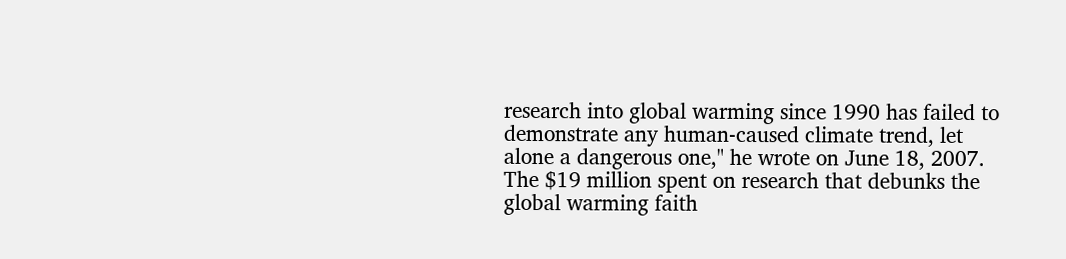research into global warming since 1990 has failed to demonstrate any human-caused climate trend, let alone a dangerous one," he wrote on June 18, 2007. The $19 million spent on research that debunks the global warming faith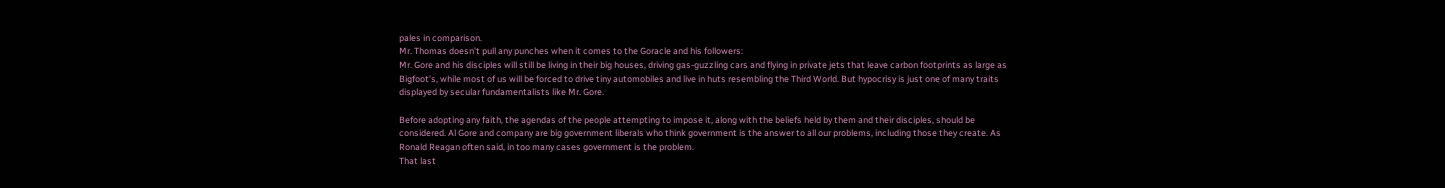pales in comparison.
Mr. Thomas doesn't pull any punches when it comes to the Goracle and his followers:
Mr. Gore and his disciples will still be living in their big houses, driving gas-guzzling cars and flying in private jets that leave carbon footprints as large as Bigfoot's, while most of us will be forced to drive tiny automobiles and live in huts resembling the Third World. But hypocrisy is just one of many traits displayed by secular fundamentalists like Mr. Gore.

Before adopting any faith, the agendas of the people attempting to impose it, along with the beliefs held by them and their disciples, should be considered. Al Gore and company are big government liberals who think government is the answer to all our problems, including those they create. As Ronald Reagan often said, in too many cases government is the problem.
That last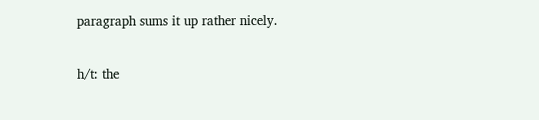paragraph sums it up rather nicely.

h/t: the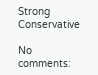Strong Conservative

No comments: